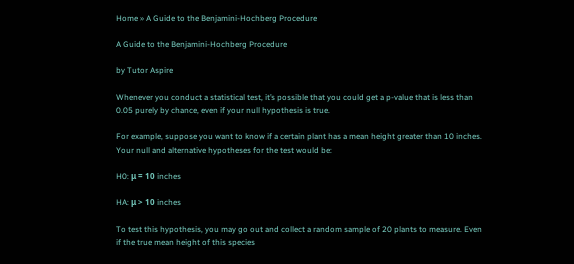Home » A Guide to the Benjamini-Hochberg Procedure

A Guide to the Benjamini-Hochberg Procedure

by Tutor Aspire

Whenever you conduct a statistical test, it’s possible that you could get a p-value that is less than 0.05 purely by chance, even if your null hypothesis is true.

For example, suppose you want to know if a certain plant has a mean height greater than 10 inches. Your null and alternative hypotheses for the test would be:

H0: μ = 10 inches

HA: μ > 10 inches

To test this hypothesis, you may go out and collect a random sample of 20 plants to measure. Even if the true mean height of this species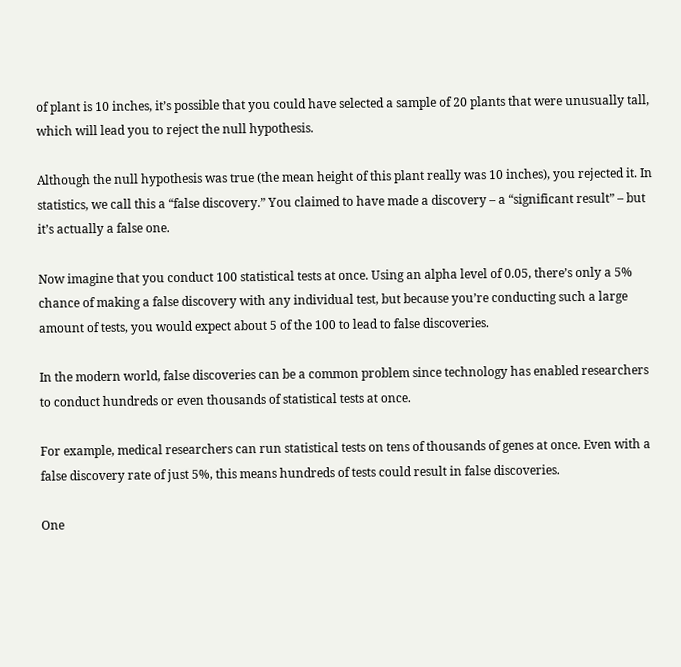of plant is 10 inches, it’s possible that you could have selected a sample of 20 plants that were unusually tall, which will lead you to reject the null hypothesis.

Although the null hypothesis was true (the mean height of this plant really was 10 inches), you rejected it. In statistics, we call this a “false discovery.” You claimed to have made a discovery – a “significant result” – but it’s actually a false one.

Now imagine that you conduct 100 statistical tests at once. Using an alpha level of 0.05, there’s only a 5% chance of making a false discovery with any individual test, but because you’re conducting such a large amount of tests, you would expect about 5 of the 100 to lead to false discoveries.

In the modern world, false discoveries can be a common problem since technology has enabled researchers to conduct hundreds or even thousands of statistical tests at once.

For example, medical researchers can run statistical tests on tens of thousands of genes at once. Even with a false discovery rate of just 5%, this means hundreds of tests could result in false discoveries.

One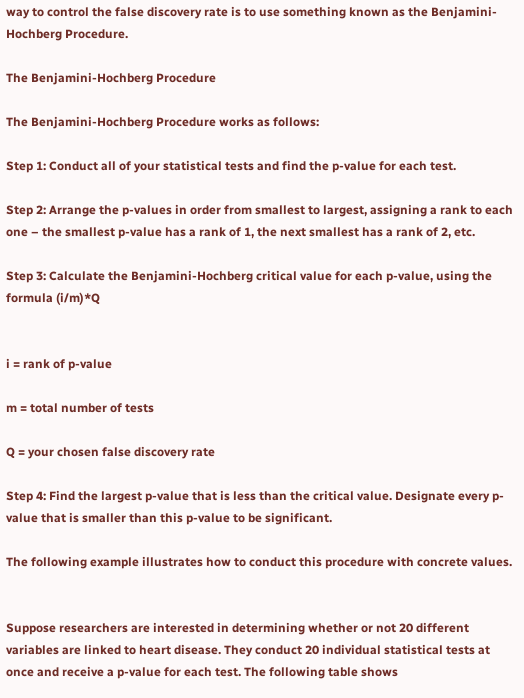way to control the false discovery rate is to use something known as the Benjamini-Hochberg Procedure.

The Benjamini-Hochberg Procedure

The Benjamini-Hochberg Procedure works as follows:

Step 1: Conduct all of your statistical tests and find the p-value for each test.

Step 2: Arrange the p-values in order from smallest to largest, assigning a rank to each one – the smallest p-value has a rank of 1, the next smallest has a rank of 2, etc.

Step 3: Calculate the Benjamini-Hochberg critical value for each p-value, using the formula (i/m)*Q


i = rank of p-value

m = total number of tests

Q = your chosen false discovery rate

Step 4: Find the largest p-value that is less than the critical value. Designate every p-value that is smaller than this p-value to be significant.

The following example illustrates how to conduct this procedure with concrete values.


Suppose researchers are interested in determining whether or not 20 different variables are linked to heart disease. They conduct 20 individual statistical tests at once and receive a p-value for each test. The following table shows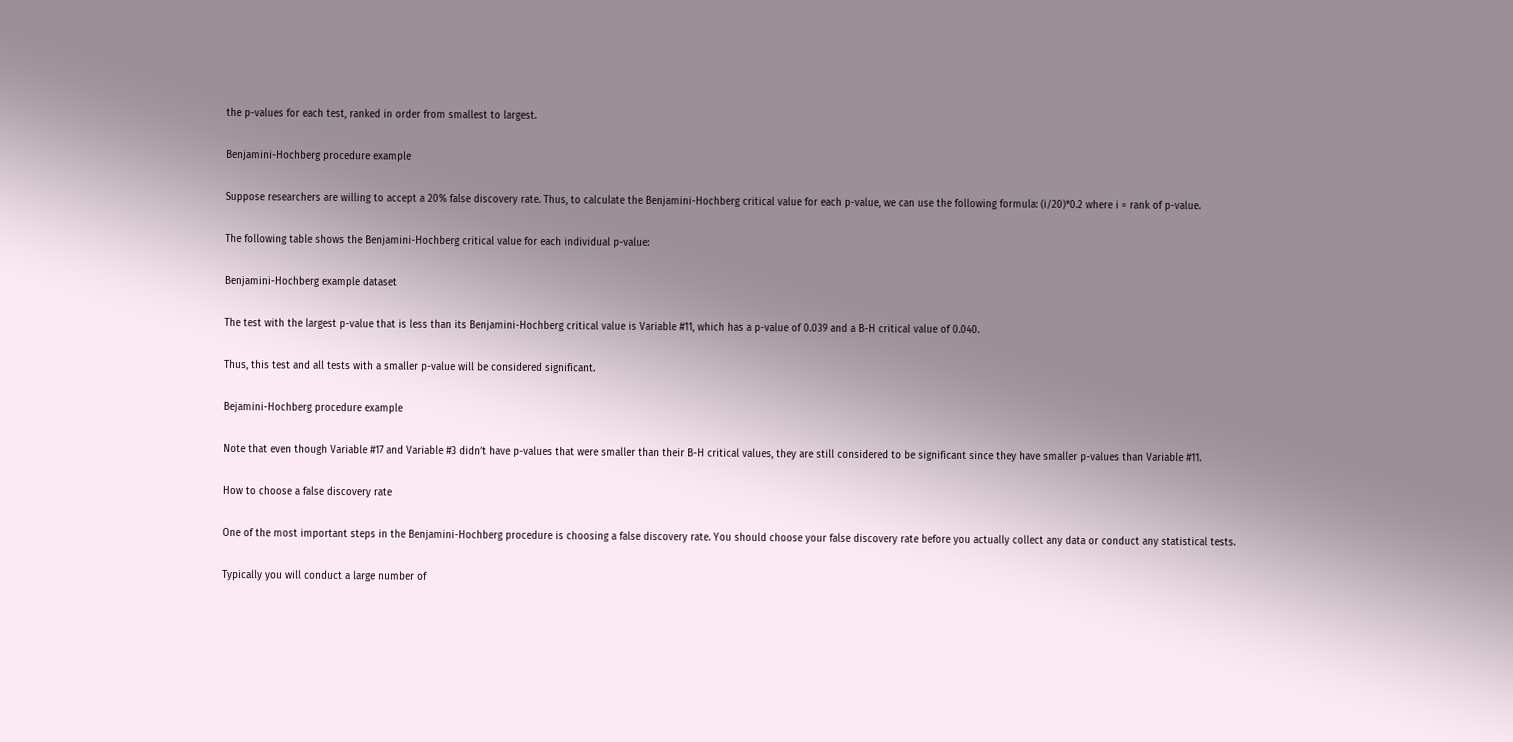the p-values for each test, ranked in order from smallest to largest.

Benjamini-Hochberg procedure example

Suppose researchers are willing to accept a 20% false discovery rate. Thus, to calculate the Benjamini-Hochberg critical value for each p-value, we can use the following formula: (i/20)*0.2 where i = rank of p-value.

The following table shows the Benjamini-Hochberg critical value for each individual p-value:

Benjamini-Hochberg example dataset

The test with the largest p-value that is less than its Benjamini-Hochberg critical value is Variable #11, which has a p-value of 0.039 and a B-H critical value of 0.040.

Thus, this test and all tests with a smaller p-value will be considered significant.

Bejamini-Hochberg procedure example

Note that even though Variable #17 and Variable #3 didn’t have p-values that were smaller than their B-H critical values, they are still considered to be significant since they have smaller p-values than Variable #11.

How to choose a false discovery rate

One of the most important steps in the Benjamini-Hochberg procedure is choosing a false discovery rate. You should choose your false discovery rate before you actually collect any data or conduct any statistical tests.

Typically you will conduct a large number of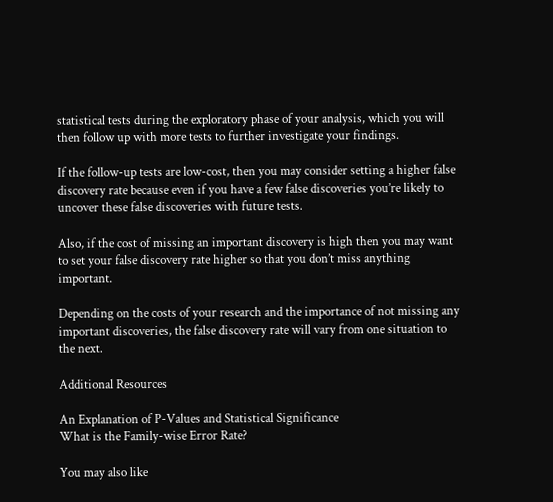statistical tests during the exploratory phase of your analysis, which you will then follow up with more tests to further investigate your findings.

If the follow-up tests are low-cost, then you may consider setting a higher false discovery rate because even if you have a few false discoveries you’re likely to uncover these false discoveries with future tests.

Also, if the cost of missing an important discovery is high then you may want to set your false discovery rate higher so that you don’t miss anything important.

Depending on the costs of your research and the importance of not missing any important discoveries, the false discovery rate will vary from one situation to the next.

Additional Resources

An Explanation of P-Values and Statistical Significance
What is the Family-wise Error Rate?

You may also like